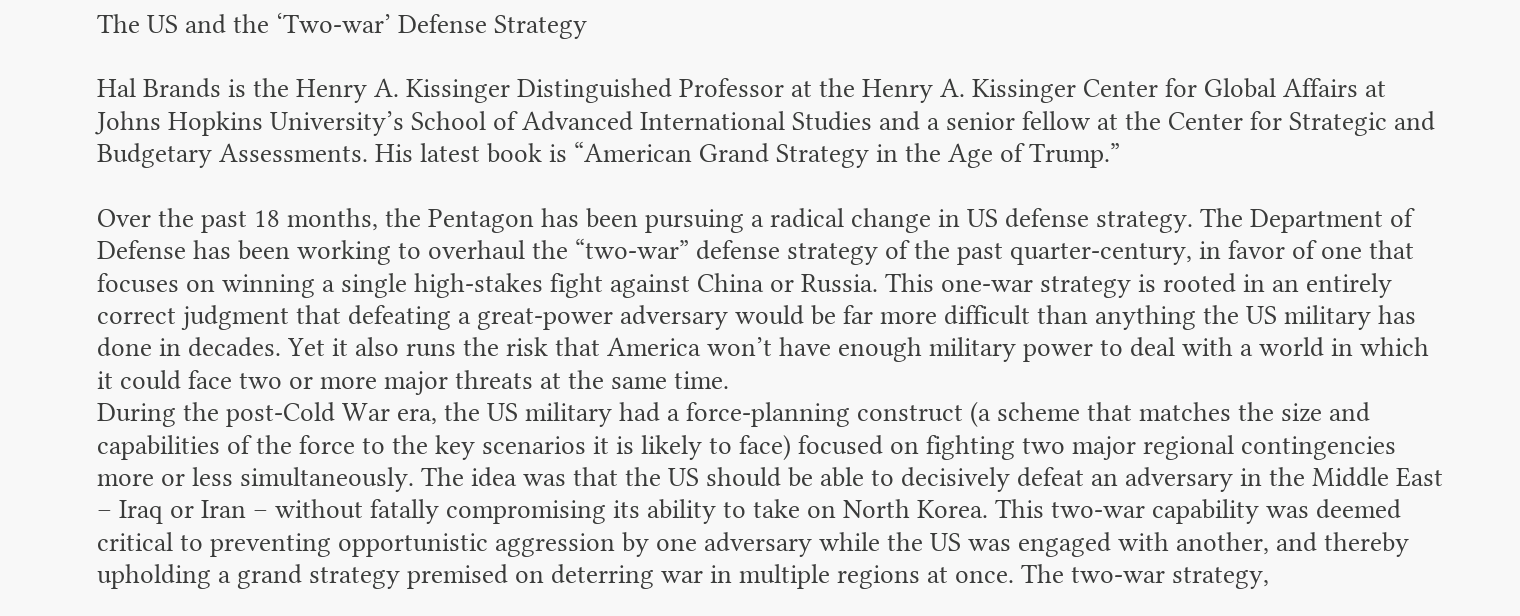The US and the ‘Two-war’ Defense Strategy

Hal Brands is the Henry A. Kissinger Distinguished Professor at the Henry A. Kissinger Center for Global Affairs at Johns Hopkins University’s School of Advanced International Studies and a senior fellow at the Center for Strategic and Budgetary Assessments. His latest book is “American Grand Strategy in the Age of Trump.”

Over the past 18 months, the Pentagon has been pursuing a radical change in US defense strategy. The Department of Defense has been working to overhaul the “two-war” defense strategy of the past quarter-century, in favor of one that focuses on winning a single high-stakes fight against China or Russia. This one-war strategy is rooted in an entirely correct judgment that defeating a great-power adversary would be far more difficult than anything the US military has done in decades. Yet it also runs the risk that America won’t have enough military power to deal with a world in which it could face two or more major threats at the same time.
During the post-Cold War era, the US military had a force-planning construct (a scheme that matches the size and capabilities of the force to the key scenarios it is likely to face) focused on fighting two major regional contingencies more or less simultaneously. The idea was that the US should be able to decisively defeat an adversary in the Middle East – Iraq or Iran – without fatally compromising its ability to take on North Korea. This two-war capability was deemed critical to preventing opportunistic aggression by one adversary while the US was engaged with another, and thereby upholding a grand strategy premised on deterring war in multiple regions at once. The two-war strategy,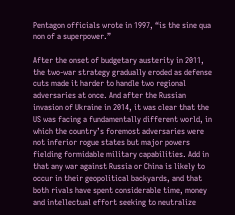Pentagon officials wrote in 1997, “is the sine qua non of a superpower.”

After the onset of budgetary austerity in 2011, the two-war strategy gradually eroded as defense cuts made it harder to handle two regional adversaries at once. And after the Russian invasion of Ukraine in 2014, it was clear that the US was facing a fundamentally different world, in which the country’s foremost adversaries were not inferior rogue states but major powers fielding formidable military capabilities. Add in that any war against Russia or China is likely to occur in their geopolitical backyards, and that both rivals have spent considerable time, money and intellectual effort seeking to neutralize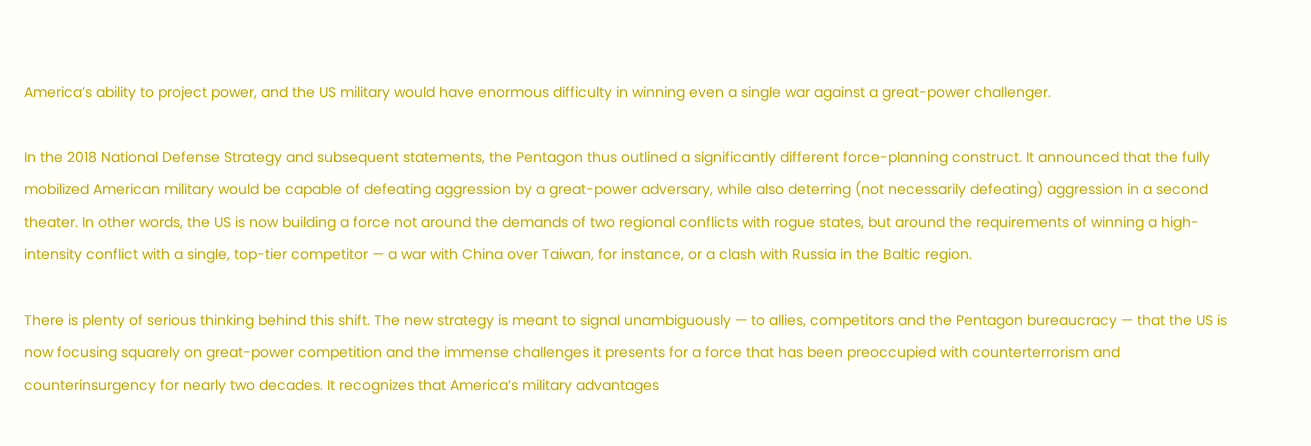America’s ability to project power, and the US military would have enormous difficulty in winning even a single war against a great-power challenger.

In the 2018 National Defense Strategy and subsequent statements, the Pentagon thus outlined a significantly different force-planning construct. It announced that the fully mobilized American military would be capable of defeating aggression by a great-power adversary, while also deterring (not necessarily defeating) aggression in a second theater. In other words, the US is now building a force not around the demands of two regional conflicts with rogue states, but around the requirements of winning a high-intensity conflict with a single, top-tier competitor — a war with China over Taiwan, for instance, or a clash with Russia in the Baltic region.

There is plenty of serious thinking behind this shift. The new strategy is meant to signal unambiguously — to allies, competitors and the Pentagon bureaucracy — that the US is now focusing squarely on great-power competition and the immense challenges it presents for a force that has been preoccupied with counterterrorism and counterinsurgency for nearly two decades. It recognizes that America’s military advantages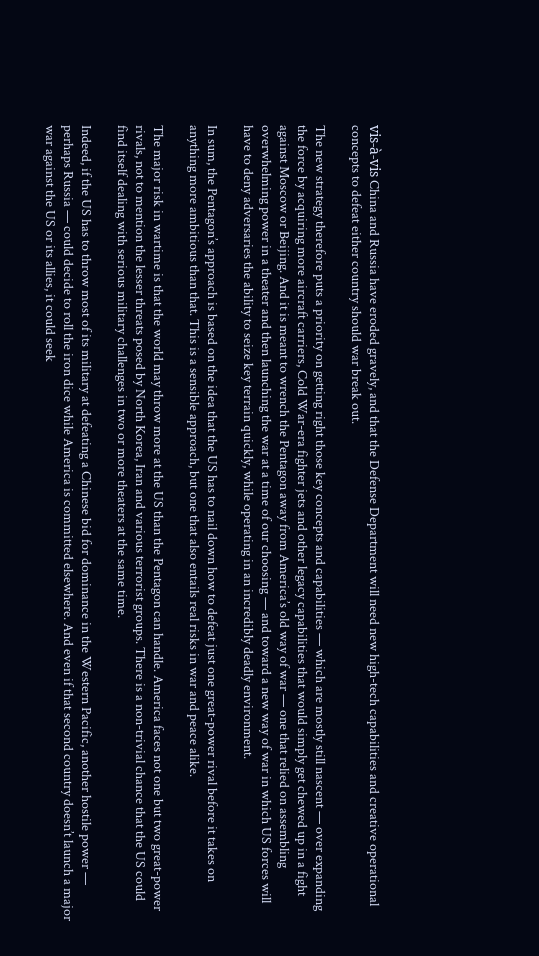vis-à-vis China and Russia have eroded gravely, and that the Defense Department will need new high-tech capabilities and creative operational concepts to defeat either country should war break out.

The new strategy therefore puts a priority on getting right those key concepts and capabilities — which are mostly still nascent — over expanding the force by acquiring more aircraft carriers, Cold War-era fighter jets and other legacy capabilities that would simply get chewed up in a fight against Moscow or Beijing. And it is meant to wrench the Pentagon away from America’s old way of war — one that relied on assembling overwhelming power in a theater and then launching the war at a time of our choosing — and toward a new way of war in which US forces will have to deny adversaries the ability to seize key terrain quickly, while operating in an incredibly deadly environment.

In sum, the Pentagon’s approach is based on the idea that the US has to nail down how to defeat just one great-power rival before it takes on anything more ambitious than that. This is a sensible approach, but one that also entails real risks in war and peace alike.

The major risk in wartime is that the world may throw more at the US than the Pentagon can handle. America faces not one but two great-power rivals, not to mention the lesser threats posed by North Korea, Iran and various terrorist groups. There is a non-trivial chance that the US could find itself dealing with serious military challenges in two or more theaters at the same time.

Indeed, if the US has to throw most of its military at defeating a Chinese bid for dominance in the Western Pacific, another hostile power — perhaps Russia — could decide to roll the iron dice while America is committed elsewhere. And even if that second country doesn’t launch a major war against the US or its allies, it could seek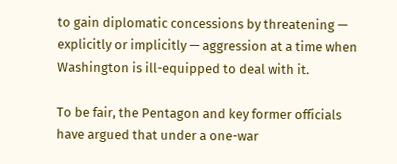to gain diplomatic concessions by threatening — explicitly or implicitly — aggression at a time when Washington is ill-equipped to deal with it.

To be fair, the Pentagon and key former officials have argued that under a one-war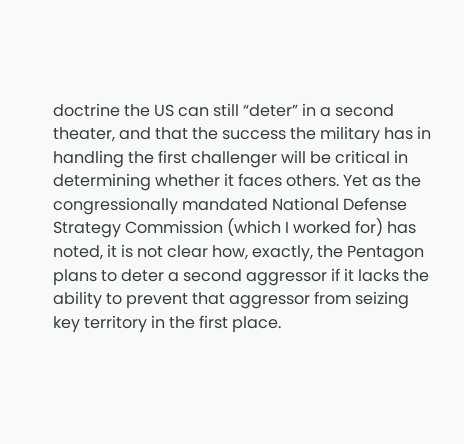doctrine the US can still “deter” in a second theater, and that the success the military has in handling the first challenger will be critical in determining whether it faces others. Yet as the congressionally mandated National Defense Strategy Commission (which I worked for) has noted, it is not clear how, exactly, the Pentagon plans to deter a second aggressor if it lacks the ability to prevent that aggressor from seizing key territory in the first place.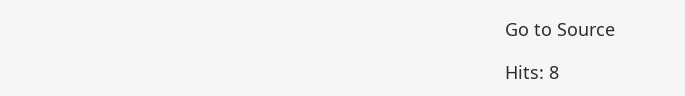Go to Source

Hits: 8